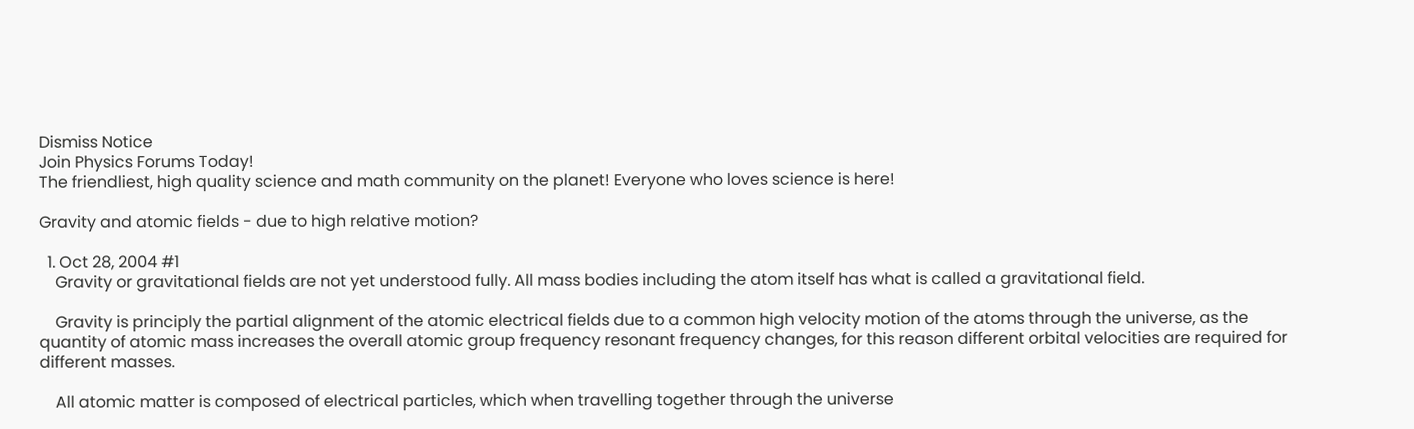Dismiss Notice
Join Physics Forums Today!
The friendliest, high quality science and math community on the planet! Everyone who loves science is here!

Gravity and atomic fields - due to high relative motion?

  1. Oct 28, 2004 #1
    Gravity or gravitational fields are not yet understood fully. All mass bodies including the atom itself has what is called a gravitational field.

    Gravity is principly the partial alignment of the atomic electrical fields due to a common high velocity motion of the atoms through the universe, as the quantity of atomic mass increases the overall atomic group frequency resonant frequency changes, for this reason different orbital velocities are required for different masses.

    All atomic matter is composed of electrical particles, which when travelling together through the universe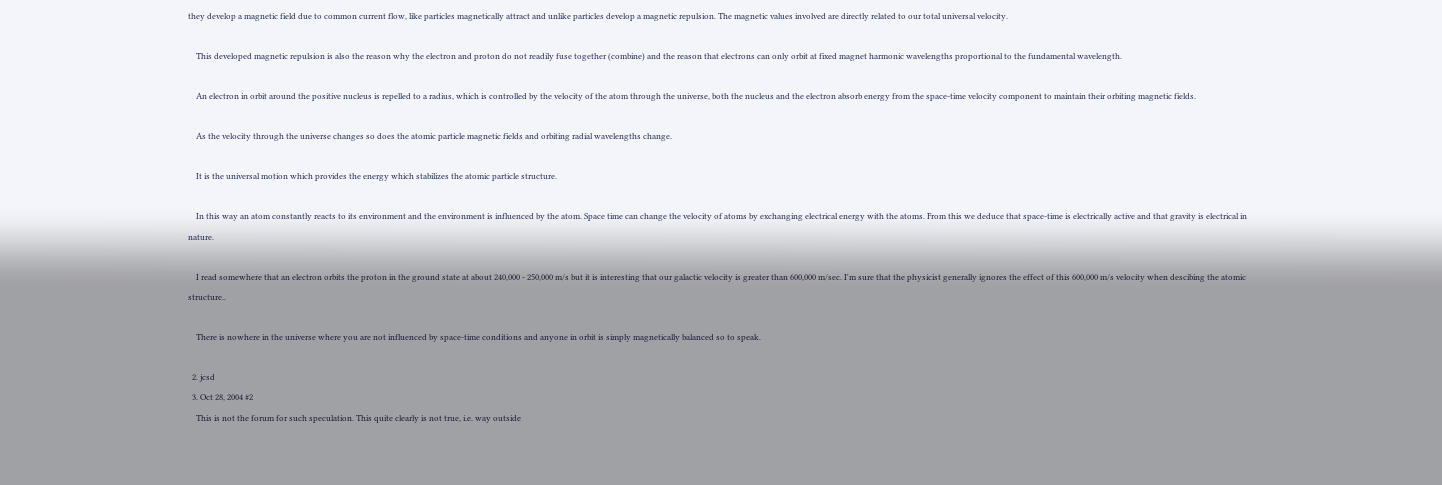they develop a magnetic field due to common current flow, like particles magnetically attract and unlike particles develop a magnetic repulsion. The magnetic values involved are directly related to our total universal velocity.

    This developed magnetic repulsion is also the reason why the electron and proton do not readily fuse together (combine) and the reason that electrons can only orbit at fixed magnet harmonic wavelengths proportional to the fundamental wavelength.

    An electron in orbit around the positive nucleus is repelled to a radius, which is controlled by the velocity of the atom through the universe, both the nucleus and the electron absorb energy from the space-time velocity component to maintain their orbiting magnetic fields.

    As the velocity through the universe changes so does the atomic particle magnetic fields and orbiting radial wavelengths change.

    It is the universal motion which provides the energy which stabilizes the atomic particle structure.

    In this way an atom constantly reacts to its environment and the environment is influenced by the atom. Space time can change the velocity of atoms by exchanging electrical energy with the atoms. From this we deduce that space-time is electrically active and that gravity is electrical in nature.

    I read somewhere that an electron orbits the proton in the ground state at about 240,000 - 250,000 m/s but it is interesting that our galactic velocity is greater than 600,000 m/sec. I'm sure that the physicist generally ignores the effect of this 600,000 m/s velocity when descibing the atomic structure..

    There is nowhere in the universe where you are not influenced by space-time conditions and anyone in orbit is simply magnetically balanced so to speak.

  2. jcsd
  3. Oct 28, 2004 #2
    This is not the forum for such speculation. This quite clearly is not true, i.e. way outside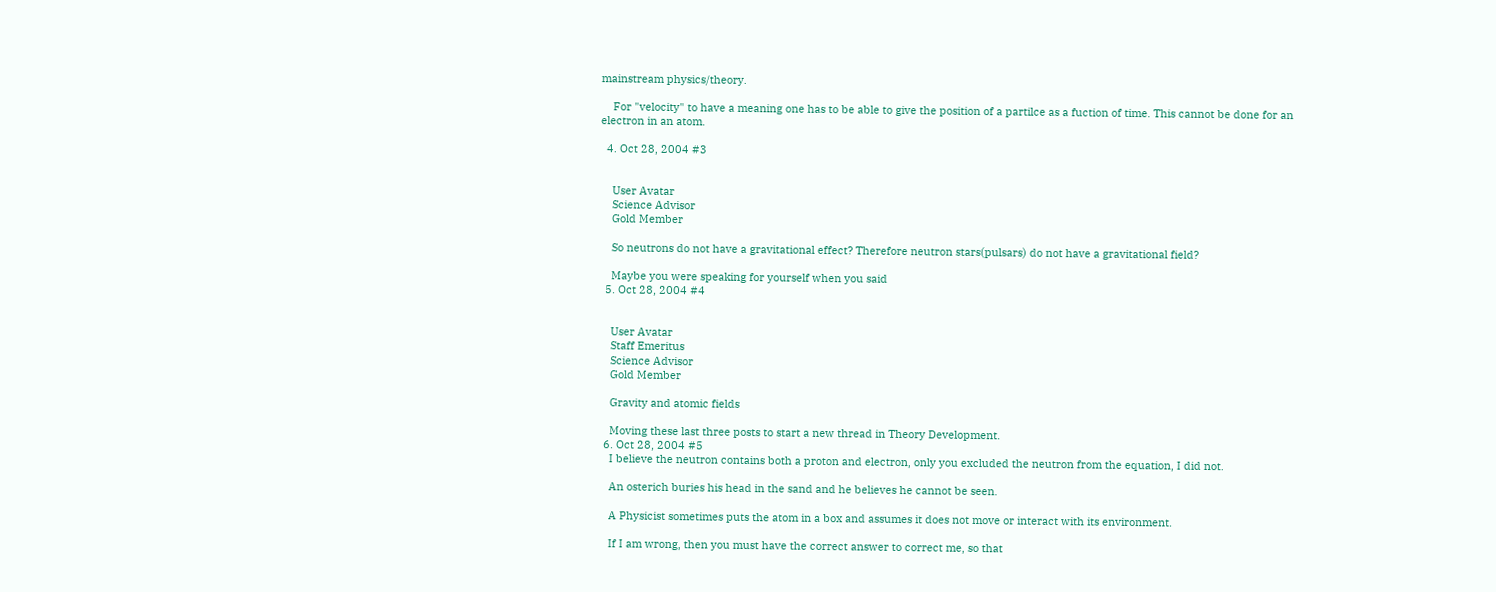mainstream physics/theory.

    For "velocity" to have a meaning one has to be able to give the position of a partilce as a fuction of time. This cannot be done for an electron in an atom.

  4. Oct 28, 2004 #3


    User Avatar
    Science Advisor
    Gold Member

    So neutrons do not have a gravitational effect? Therefore neutron stars(pulsars) do not have a gravitational field?

    Maybe you were speaking for yourself when you said
  5. Oct 28, 2004 #4


    User Avatar
    Staff Emeritus
    Science Advisor
    Gold Member

    Gravity and atomic fields

    Moving these last three posts to start a new thread in Theory Development.
  6. Oct 28, 2004 #5
    I believe the neutron contains both a proton and electron, only you excluded the neutron from the equation, I did not.

    An osterich buries his head in the sand and he believes he cannot be seen.

    A Physicist sometimes puts the atom in a box and assumes it does not move or interact with its environment.

    If I am wrong, then you must have the correct answer to correct me, so that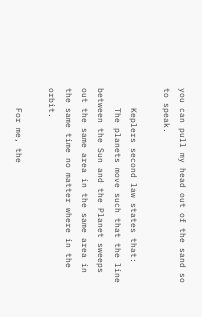you can pull my head out of the sand so to speak.

    Keplers second law states that:
    The planets move such that the line between the Sun and the Planet sweeps out the same area in the same area in the same time no matter where in the orbit.

    For me, the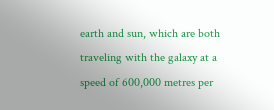earth and sun, which are both traveling with the galaxy at a speed of 600,000 metres per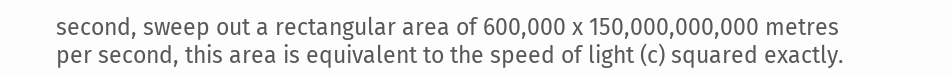second, sweep out a rectangular area of 600,000 x 150,000,000,000 metres per second, this area is equivalent to the speed of light (c) squared exactly.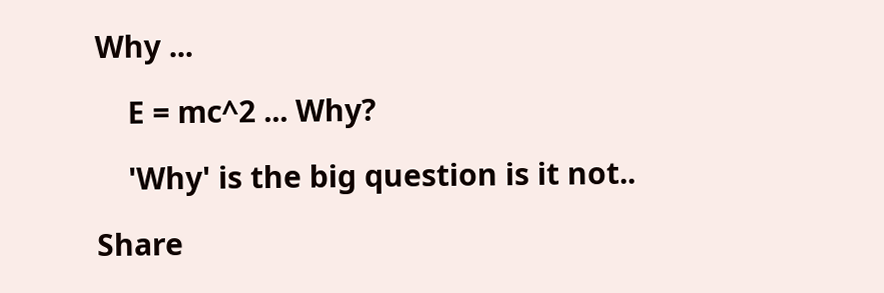Why ...

    E = mc^2 ... Why?

    'Why' is the big question is it not..

Share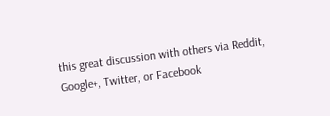this great discussion with others via Reddit, Google+, Twitter, or Facebook